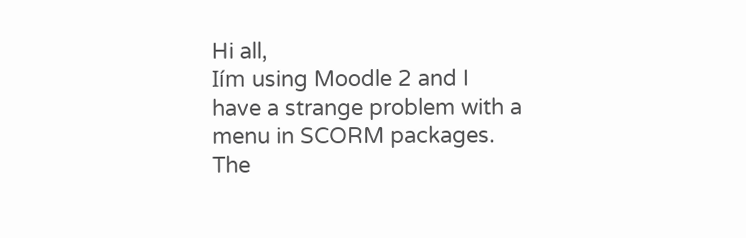Hi all,
Iím using Moodle 2 and I have a strange problem with a menu in SCORM packages. The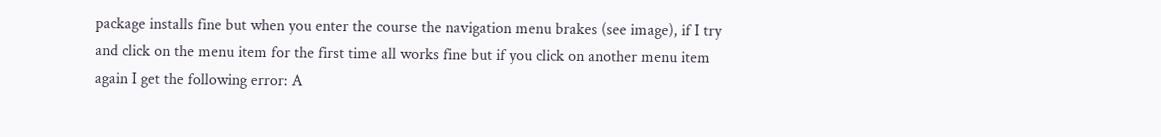package installs fine but when you enter the course the navigation menu brakes (see image), if I try and click on the menu item for the first time all works fine but if you click on another menu item again I get the following error: A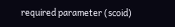required parameter (scoid)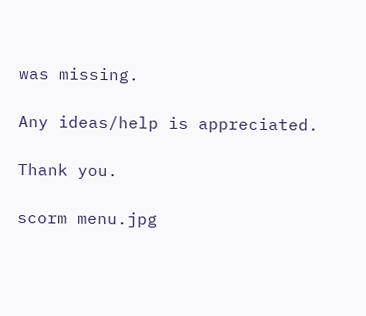was missing.

Any ideas/help is appreciated.

Thank you.

scorm menu.jpg